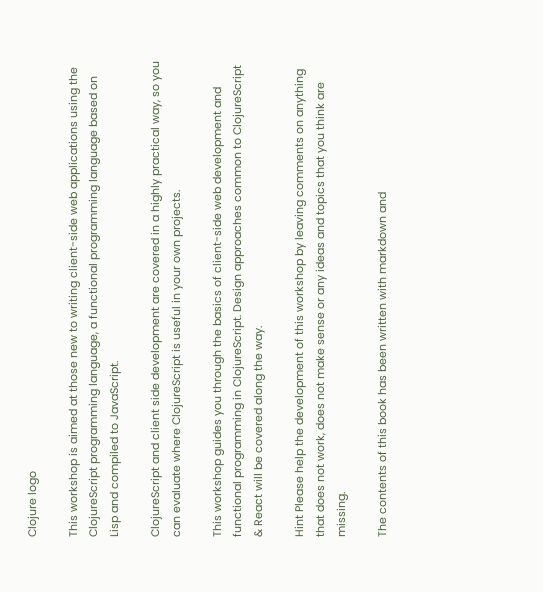Clojure logo

This workshop is aimed at those new to writing client-side web applications using the ClojureScript programming language, a functional programming language based on Lisp and compiled to JavaScript.

ClojureScript and client side development are covered in a highly practical way, so you can evaluate where ClojureScript is useful in your own projects.

This workshop guides you through the basics of client-side web development and functional programming in ClojureScript. Design approaches common to ClojureScript & React will be covered along the way.

Hint Please help the development of this workshop by leaving comments on anything that does not work, does not make sense or any ideas and topics that you think are missing.

The contents of this book has been written with markdown and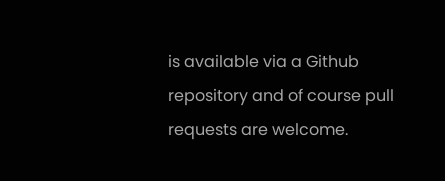is available via a Github repository and of course pull requests are welcome.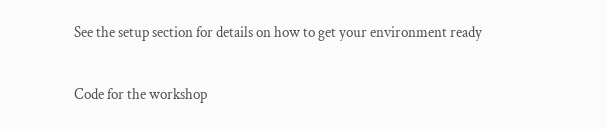See the setup section for details on how to get your environment ready

Code for the workshop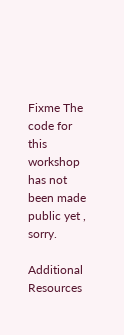Fixme The code for this workshop has not been made public yet , sorry.

Additional Resources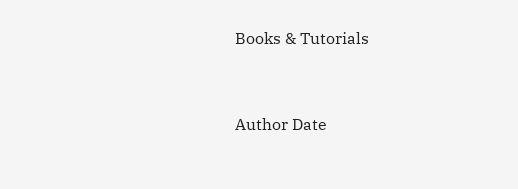Books & Tutorials


Author Date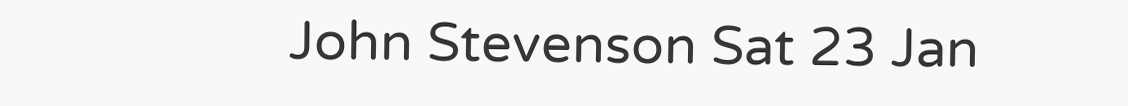John Stevenson Sat 23 Jan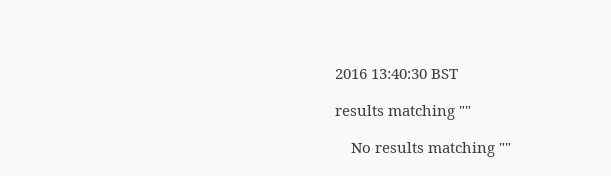2016 13:40:30 BST

results matching ""

    No results matching ""